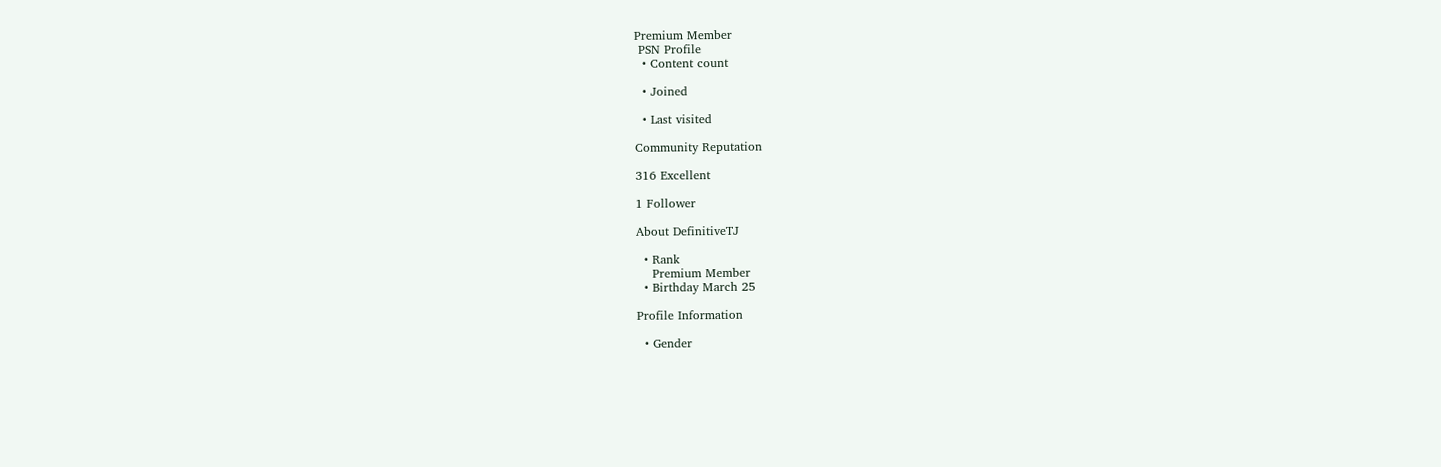Premium Member
 PSN Profile
  • Content count

  • Joined

  • Last visited

Community Reputation

316 Excellent

1 Follower

About DefinitiveTJ

  • Rank
    Premium Member
  • Birthday March 25

Profile Information

  • Gender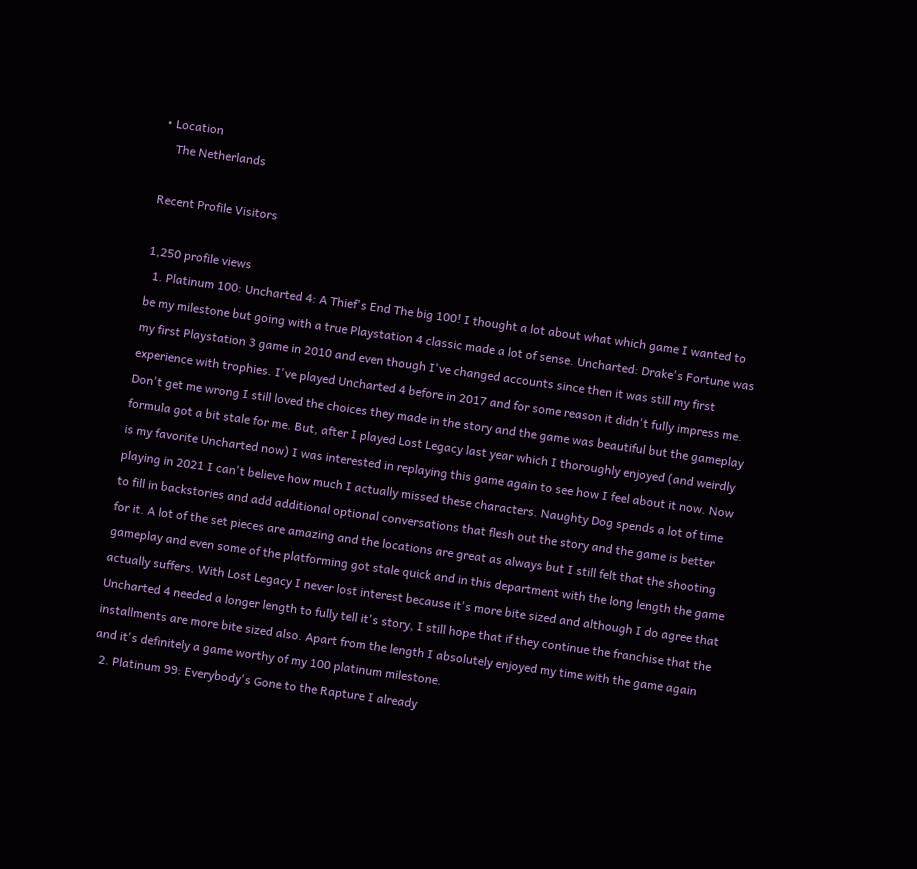• Location
    The Netherlands

Recent Profile Visitors

1,250 profile views
  1. Platinum 100: Uncharted 4: A Thief's End The big 100! I thought a lot about what which game I wanted to be my milestone but going with a true Playstation 4 classic made a lot of sense. Uncharted: Drake's Fortune was my first Playstation 3 game in 2010 and even though I've changed accounts since then it was still my first experience with trophies. I've played Uncharted 4 before in 2017 and for some reason it didn't fully impress me. Don't get me wrong I still loved the choices they made in the story and the game was beautiful but the gameplay formula got a bit stale for me. But, after I played Lost Legacy last year which I thoroughly enjoyed (and weirdly is my favorite Uncharted now) I was interested in replaying this game again to see how I feel about it now. Now playing in 2021 I can't believe how much I actually missed these characters. Naughty Dog spends a lot of time to fill in backstories and add additional optional conversations that flesh out the story and the game is better for it. A lot of the set pieces are amazing and the locations are great as always but I still felt that the shooting gameplay and even some of the platforming got stale quick and in this department with the long length the game actually suffers. With Lost Legacy I never lost interest because it's more bite sized and although I do agree that Uncharted 4 needed a longer length to fully tell it's story, I still hope that if they continue the franchise that the installments are more bite sized also. Apart from the length I absolutely enjoyed my time with the game again and it's definitely a game worthy of my 100 platinum milestone.
  2. Platinum 99: Everybody's Gone to the Rapture I already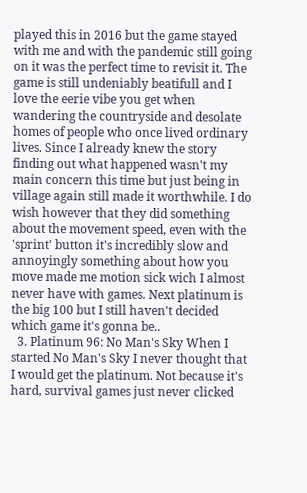played this in 2016 but the game stayed with me and with the pandemic still going on it was the perfect time to revisit it. The game is still undeniably beatifull and I love the eerie vibe you get when wandering the countryside and desolate homes of people who once lived ordinary lives. Since I already knew the story finding out what happened wasn't my main concern this time but just being in village again still made it worthwhile. I do wish however that they did something about the movement speed, even with the 'sprint' button it's incredibly slow and annoyingly something about how you move made me motion sick wich I almost never have with games. Next platinum is the big 100 but I still haven't decided which game it's gonna be..
  3. Platinum 96: No Man's Sky When I started No Man's Sky I never thought that I would get the platinum. Not because it's hard, survival games just never clicked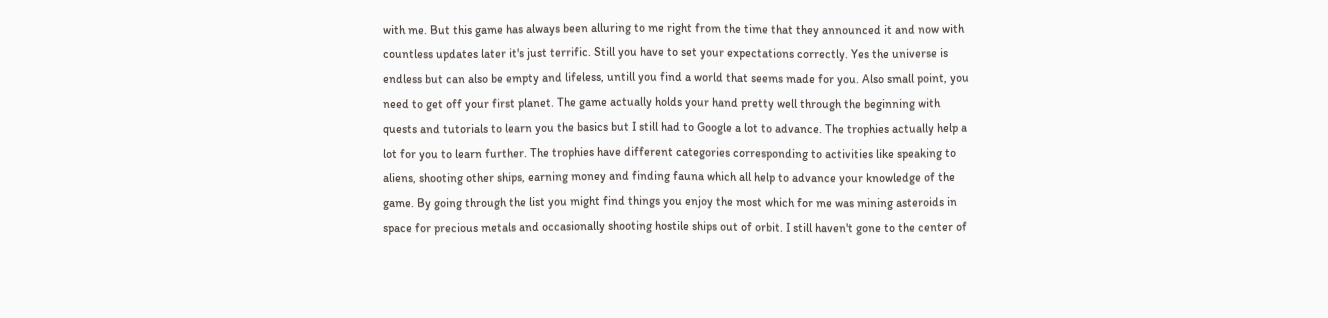with me. But this game has always been alluring to me right from the time that they announced it and now with countless updates later it's just terrific. Still you have to set your expectations correctly. Yes the universe is endless but can also be empty and lifeless, untill you find a world that seems made for you. Also small point, you need to get off your first planet. The game actually holds your hand pretty well through the beginning with quests and tutorials to learn you the basics but I still had to Google a lot to advance. The trophies actually help a lot for you to learn further. The trophies have different categories corresponding to activities like speaking to aliens, shooting other ships, earning money and finding fauna which all help to advance your knowledge of the game. By going through the list you might find things you enjoy the most which for me was mining asteroids in space for precious metals and occasionally shooting hostile ships out of orbit. I still haven't gone to the center of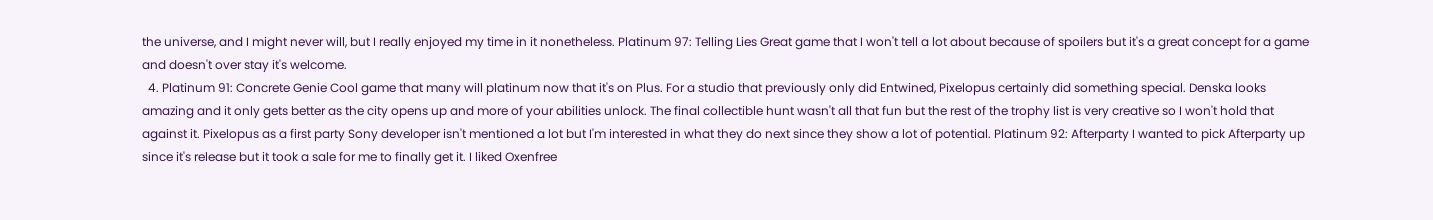the universe, and I might never will, but I really enjoyed my time in it nonetheless. Platinum 97: Telling Lies Great game that I won't tell a lot about because of spoilers but it's a great concept for a game and doesn't over stay it's welcome.
  4. Platinum 91: Concrete Genie Cool game that many will platinum now that it's on Plus. For a studio that previously only did Entwined, Pixelopus certainly did something special. Denska looks amazing and it only gets better as the city opens up and more of your abilities unlock. The final collectible hunt wasn't all that fun but the rest of the trophy list is very creative so I won't hold that against it. Pixelopus as a first party Sony developer isn't mentioned a lot but I'm interested in what they do next since they show a lot of potential. Platinum 92: Afterparty I wanted to pick Afterparty up since it's release but it took a sale for me to finally get it. I liked Oxenfree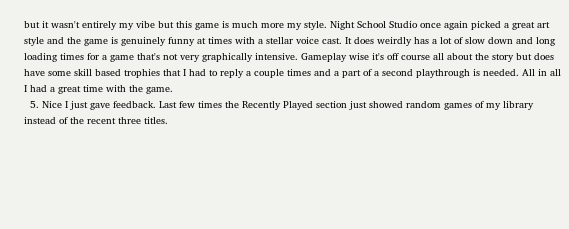but it wasn't entirely my vibe but this game is much more my style. Night School Studio once again picked a great art style and the game is genuinely funny at times with a stellar voice cast. It does weirdly has a lot of slow down and long loading times for a game that's not very graphically intensive. Gameplay wise it's off course all about the story but does have some skill based trophies that I had to reply a couple times and a part of a second playthrough is needed. All in all I had a great time with the game.
  5. Nice I just gave feedback. Last few times the Recently Played section just showed random games of my library instead of the recent three titles.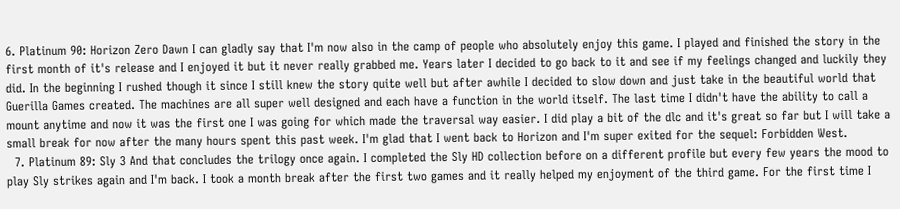6. Platinum 90: Horizon Zero Dawn I can gladly say that I'm now also in the camp of people who absolutely enjoy this game. I played and finished the story in the first month of it's release and I enjoyed it but it never really grabbed me. Years later I decided to go back to it and see if my feelings changed and luckily they did. In the beginning I rushed though it since I still knew the story quite well but after awhile I decided to slow down and just take in the beautiful world that Guerilla Games created. The machines are all super well designed and each have a function in the world itself. The last time I didn't have the ability to call a mount anytime and now it was the first one I was going for which made the traversal way easier. I did play a bit of the dlc and it's great so far but I will take a small break for now after the many hours spent this past week. I'm glad that I went back to Horizon and I'm super exited for the sequel: Forbidden West.
  7. Platinum 89: Sly 3 And that concludes the trilogy once again. I completed the Sly HD collection before on a different profile but every few years the mood to play Sly strikes again and I'm back. I took a month break after the first two games and it really helped my enjoyment of the third game. For the first time I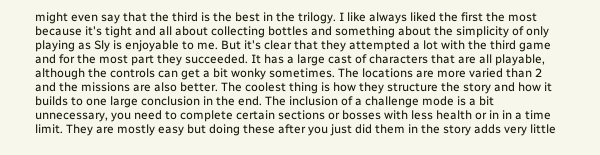might even say that the third is the best in the trilogy. I like always liked the first the most because it's tight and all about collecting bottles and something about the simplicity of only playing as Sly is enjoyable to me. But it's clear that they attempted a lot with the third game and for the most part they succeeded. It has a large cast of characters that are all playable, although the controls can get a bit wonky sometimes. The locations are more varied than 2 and the missions are also better. The coolest thing is how they structure the story and how it builds to one large conclusion in the end. The inclusion of a challenge mode is a bit unnecessary, you need to complete certain sections or bosses with less health or in in a time limit. They are mostly easy but doing these after you just did them in the story adds very little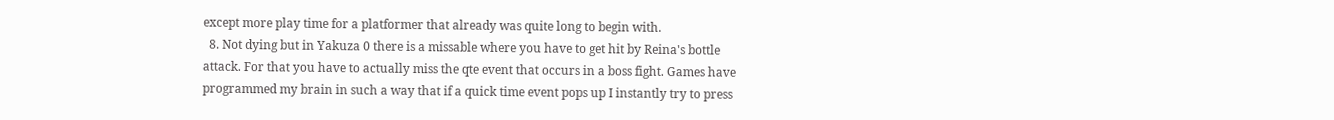except more play time for a platformer that already was quite long to begin with.
  8. Not dying but in Yakuza 0 there is a missable where you have to get hit by Reina's bottle attack. For that you have to actually miss the qte event that occurs in a boss fight. Games have programmed my brain in such a way that if a quick time event pops up I instantly try to press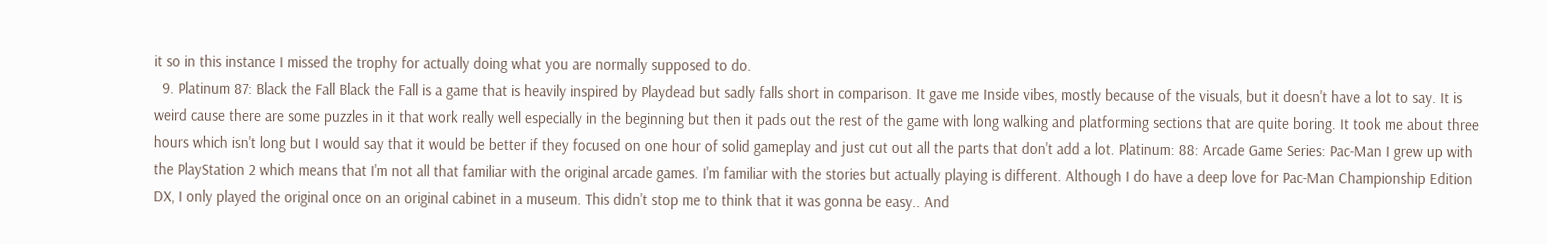it so in this instance I missed the trophy for actually doing what you are normally supposed to do.
  9. Platinum 87: Black the Fall Black the Fall is a game that is heavily inspired by Playdead but sadly falls short in comparison. It gave me Inside vibes, mostly because of the visuals, but it doesn't have a lot to say. It is weird cause there are some puzzles in it that work really well especially in the beginning but then it pads out the rest of the game with long walking and platforming sections that are quite boring. It took me about three hours which isn't long but I would say that it would be better if they focused on one hour of solid gameplay and just cut out all the parts that don't add a lot. Platinum: 88: Arcade Game Series: Pac-Man I grew up with the PlayStation 2 which means that I'm not all that familiar with the original arcade games. I'm familiar with the stories but actually playing is different. Although I do have a deep love for Pac-Man Championship Edition DX, I only played the original once on an original cabinet in a museum. This didn't stop me to think that it was gonna be easy.. And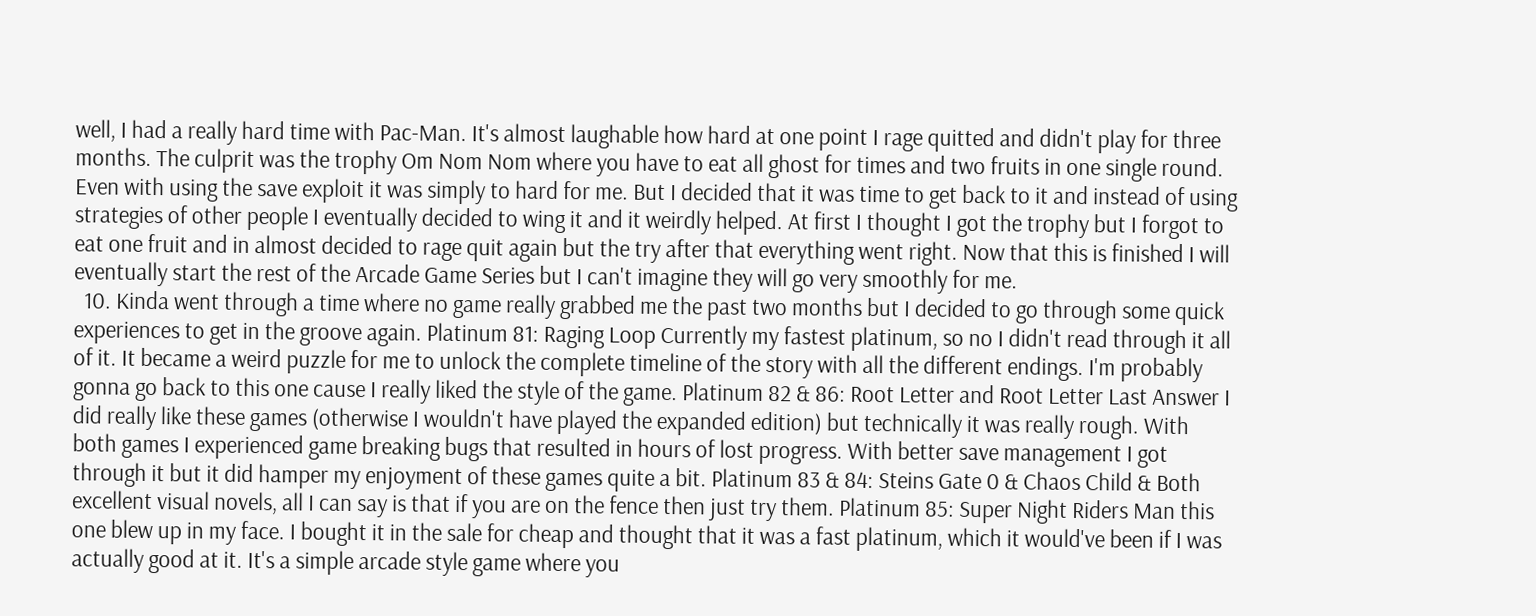well, I had a really hard time with Pac-Man. It's almost laughable how hard at one point I rage quitted and didn't play for three months. The culprit was the trophy Om Nom Nom where you have to eat all ghost for times and two fruits in one single round. Even with using the save exploit it was simply to hard for me. But I decided that it was time to get back to it and instead of using strategies of other people I eventually decided to wing it and it weirdly helped. At first I thought I got the trophy but I forgot to eat one fruit and in almost decided to rage quit again but the try after that everything went right. Now that this is finished I will eventually start the rest of the Arcade Game Series but I can't imagine they will go very smoothly for me.
  10. Kinda went through a time where no game really grabbed me the past two months but I decided to go through some quick experiences to get in the groove again. Platinum 81: Raging Loop Currently my fastest platinum, so no I didn't read through it all of it. It became a weird puzzle for me to unlock the complete timeline of the story with all the different endings. I'm probably gonna go back to this one cause I really liked the style of the game. Platinum 82 & 86: Root Letter and Root Letter Last Answer I did really like these games (otherwise I wouldn't have played the expanded edition) but technically it was really rough. With both games I experienced game breaking bugs that resulted in hours of lost progress. With better save management I got through it but it did hamper my enjoyment of these games quite a bit. Platinum 83 & 84: Steins Gate 0 & Chaos Child & Both excellent visual novels, all I can say is that if you are on the fence then just try them. Platinum 85: Super Night Riders Man this one blew up in my face. I bought it in the sale for cheap and thought that it was a fast platinum, which it would've been if I was actually good at it. It's a simple arcade style game where you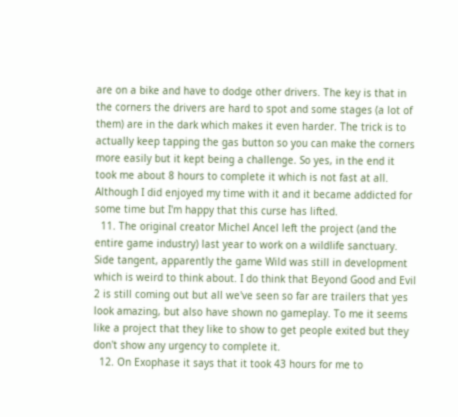are on a bike and have to dodge other drivers. The key is that in the corners the drivers are hard to spot and some stages (a lot of them) are in the dark which makes it even harder. The trick is to actually keep tapping the gas button so you can make the corners more easily but it kept being a challenge. So yes, in the end it took me about 8 hours to complete it which is not fast at all. Although I did enjoyed my time with it and it became addicted for some time but I'm happy that this curse has lifted.
  11. The original creator Michel Ancel left the project (and the entire game industry) last year to work on a wildlife sanctuary. Side tangent, apparently the game Wild was still in development which is weird to think about. I do think that Beyond Good and Evil 2 is still coming out but all we've seen so far are trailers that yes look amazing, but also have shown no gameplay. To me it seems like a project that they like to show to get people exited but they don't show any urgency to complete it.
  12. On Exophase it says that it took 43 hours for me to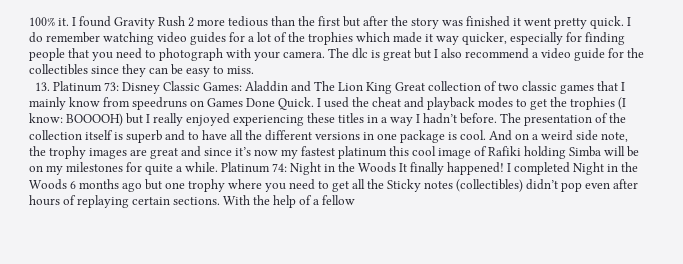100% it. I found Gravity Rush 2 more tedious than the first but after the story was finished it went pretty quick. I do remember watching video guides for a lot of the trophies which made it way quicker, especially for finding people that you need to photograph with your camera. The dlc is great but I also recommend a video guide for the collectibles since they can be easy to miss.
  13. Platinum 73: Disney Classic Games: Aladdin and The Lion King Great collection of two classic games that I mainly know from speedruns on Games Done Quick. I used the cheat and playback modes to get the trophies (I know: BOOOOH) but I really enjoyed experiencing these titles in a way I hadn’t before. The presentation of the collection itself is superb and to have all the different versions in one package is cool. And on a weird side note, the trophy images are great and since it’s now my fastest platinum this cool image of Rafiki holding Simba will be on my milestones for quite a while. Platinum 74: Night in the Woods It finally happened! I completed Night in the Woods 6 months ago but one trophy where you need to get all the Sticky notes (collectibles) didn’t pop even after hours of replaying certain sections. With the help of a fellow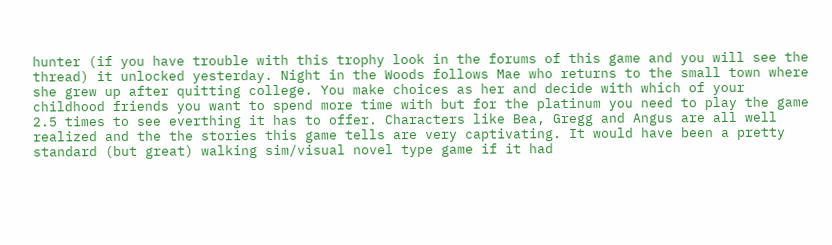hunter (if you have trouble with this trophy look in the forums of this game and you will see the thread) it unlocked yesterday. Night in the Woods follows Mae who returns to the small town where she grew up after quitting college. You make choices as her and decide with which of your childhood friends you want to spend more time with but for the platinum you need to play the game 2.5 times to see everthing it has to offer. Characters like Bea, Gregg and Angus are all well realized and the the stories this game tells are very captivating. It would have been a pretty standard (but great) walking sim/visual novel type game if it had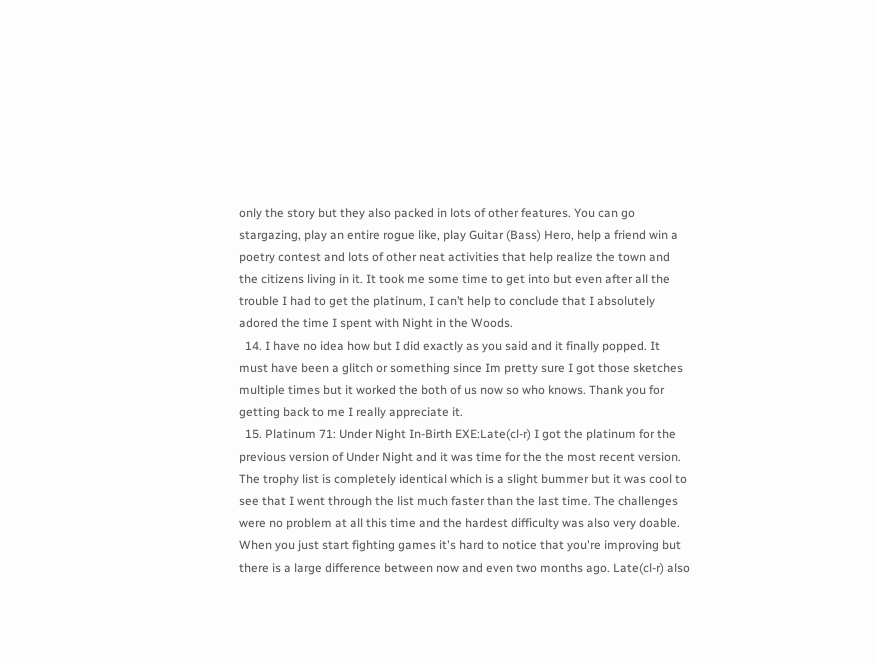only the story but they also packed in lots of other features. You can go stargazing, play an entire rogue like, play Guitar (Bass) Hero, help a friend win a poetry contest and lots of other neat activities that help realize the town and the citizens living in it. It took me some time to get into but even after all the trouble I had to get the platinum, I can’t help to conclude that I absolutely adored the time I spent with Night in the Woods.
  14. I have no idea how but I did exactly as you said and it finally popped. It must have been a glitch or something since Im pretty sure I got those sketches multiple times but it worked the both of us now so who knows. Thank you for getting back to me I really appreciate it.
  15. Platinum 71: Under Night In-Birth EXE:Late(cl-r) I got the platinum for the previous version of Under Night and it was time for the the most recent version. The trophy list is completely identical which is a slight bummer but it was cool to see that I went through the list much faster than the last time. The challenges were no problem at all this time and the hardest difficulty was also very doable. When you just start fighting games it's hard to notice that you're improving but there is a large difference between now and even two months ago. Late(cl-r) also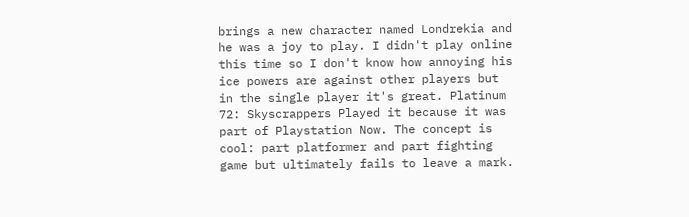brings a new character named Londrekia and he was a joy to play. I didn't play online this time so I don't know how annoying his ice powers are against other players but in the single player it's great. Platinum 72: Skyscrappers Played it because it was part of Playstation Now. The concept is cool: part platformer and part fighting game but ultimately fails to leave a mark.